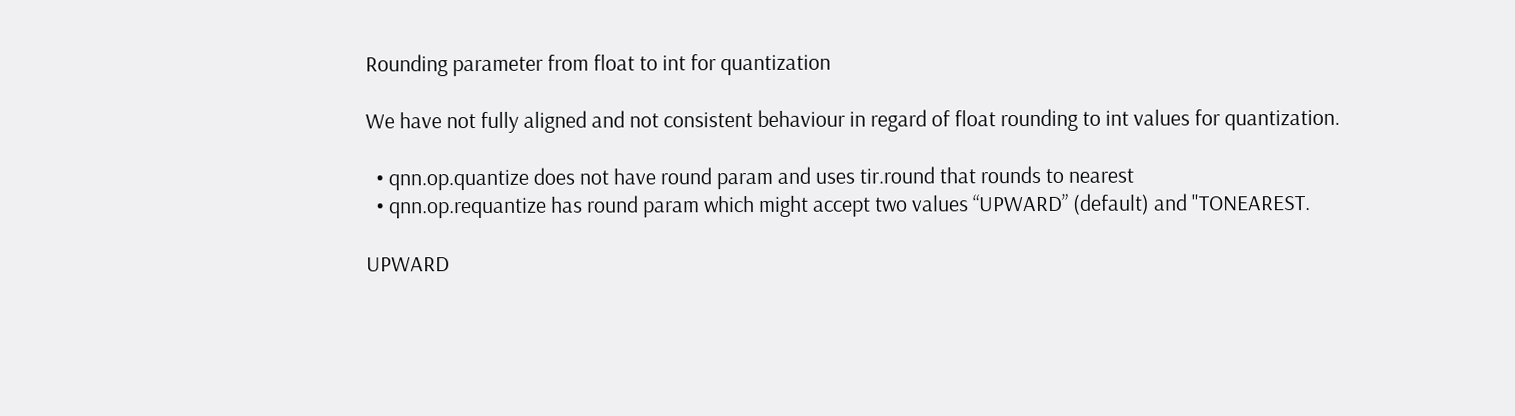Rounding parameter from float to int for quantization

We have not fully aligned and not consistent behaviour in regard of float rounding to int values for quantization.

  • qnn.op.quantize does not have round param and uses tir.round that rounds to nearest
  • qnn.op.requantize has round param which might accept two values “UPWARD” (default) and "TONEAREST.

UPWARD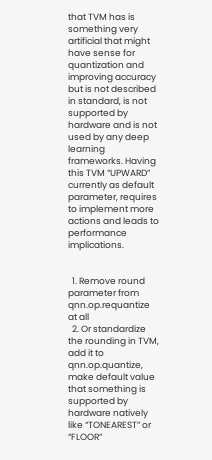that TVM has is something very artificial that might have sense for quantization and improving accuracy but is not described in standard, is not supported by hardware and is not used by any deep learning frameworks. Having this TVM “UPWARD” currently as default parameter, requires to implement more actions and leads to performance implications.


  1. Remove round parameter from qnn.op.requantize at all
  2. Or standardize the rounding in TVM, add it to qnn.op.quantize, make default value that something is supported by hardware natively like “TONEAREST” or “FLOOR”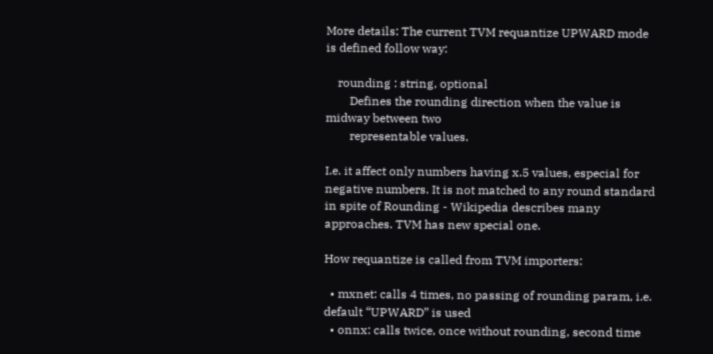More details: The current TVM requantize UPWARD mode is defined follow way:

    rounding : string, optional
        Defines the rounding direction when the value is midway between two
        representable values.

I.e. it affect only numbers having x.5 values, especial for negative numbers. It is not matched to any round standard in spite of Rounding - Wikipedia describes many approaches. TVM has new special one.

How requantize is called from TVM importers:

  • mxnet: calls 4 times, no passing of rounding param, i.e. default “UPWARD” is used
  • onnx: calls twice, once without rounding, second time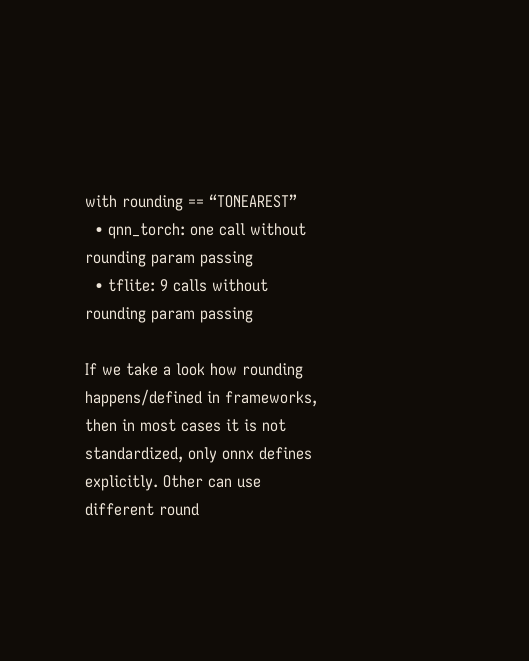with rounding == “TONEAREST”
  • qnn_torch: one call without rounding param passing
  • tflite: 9 calls without rounding param passing

If we take a look how rounding happens/defined in frameworks, then in most cases it is not standardized, only onnx defines explicitly. Other can use different round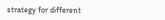strategy for different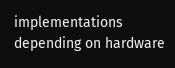implementations depending on hardware